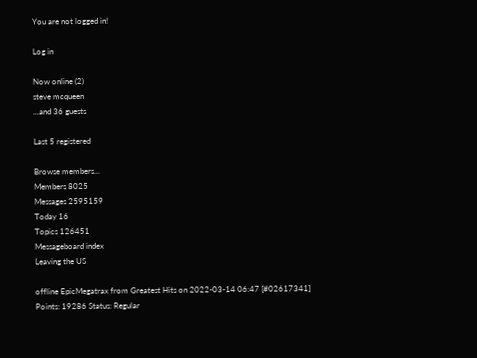You are not logged in!

Log in

Now online (2)
steve mcqueen
...and 36 guests

Last 5 registered

Browse members...
Members 8025
Messages 2595159
Today 16
Topics 126451
Messageboard index
Leaving the US

offline EpicMegatrax from Greatest Hits on 2022-03-14 06:47 [#02617341]
Points: 19286 Status: Regular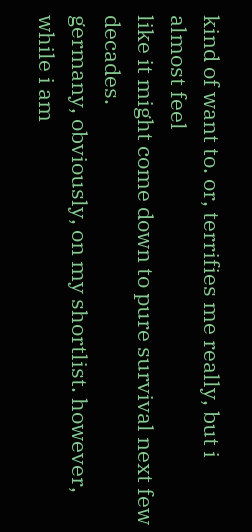kind of want to. or, terrifies me really, but i almost feel
like it might come down to pure survival next few decades.
germany, obviously, on my shortlist. however, while i am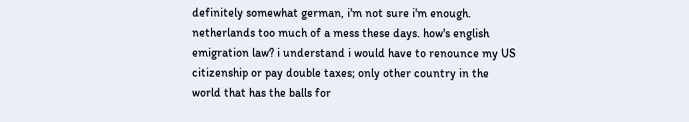definitely somewhat german, i'm not sure i'm enough.
netherlands too much of a mess these days. how's english
emigration law? i understand i would have to renounce my US
citizenship or pay double taxes; only other country in the
world that has the balls for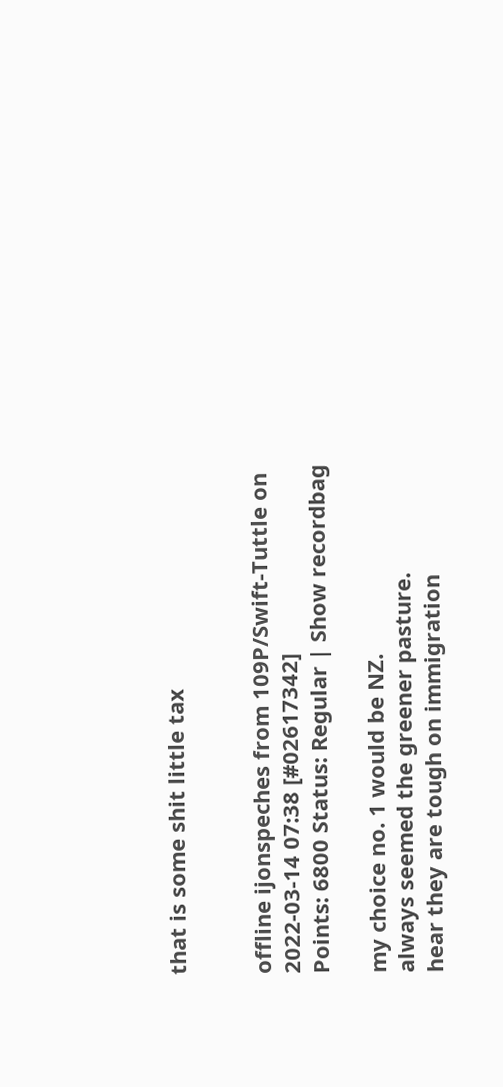that is some shit little tax


offline ijonspeches from 109P/Swift-Tuttle on 2022-03-14 07:38 [#02617342]
Points: 6800 Status: Regular | Show recordbag

my choice no. 1 would be NZ.
always seemed the greener pasture.
hear they are tough on immigration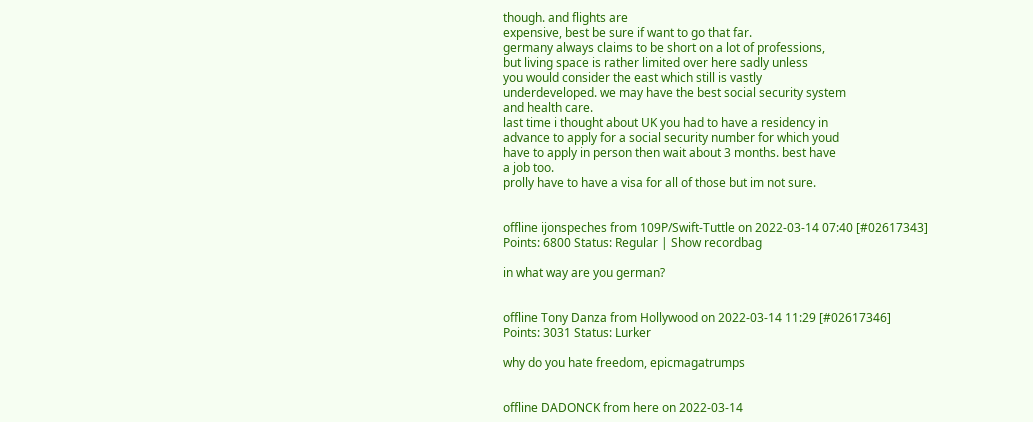though. and flights are
expensive, best be sure if want to go that far.
germany always claims to be short on a lot of professions,
but living space is rather limited over here sadly unless
you would consider the east which still is vastly
underdeveloped. we may have the best social security system
and health care.
last time i thought about UK you had to have a residency in
advance to apply for a social security number for which youd
have to apply in person then wait about 3 months. best have
a job too.
prolly have to have a visa for all of those but im not sure.


offline ijonspeches from 109P/Swift-Tuttle on 2022-03-14 07:40 [#02617343]
Points: 6800 Status: Regular | Show recordbag

in what way are you german?


offline Tony Danza from Hollywood on 2022-03-14 11:29 [#02617346]
Points: 3031 Status: Lurker

why do you hate freedom, epicmagatrumps


offline DADONCK from here on 2022-03-14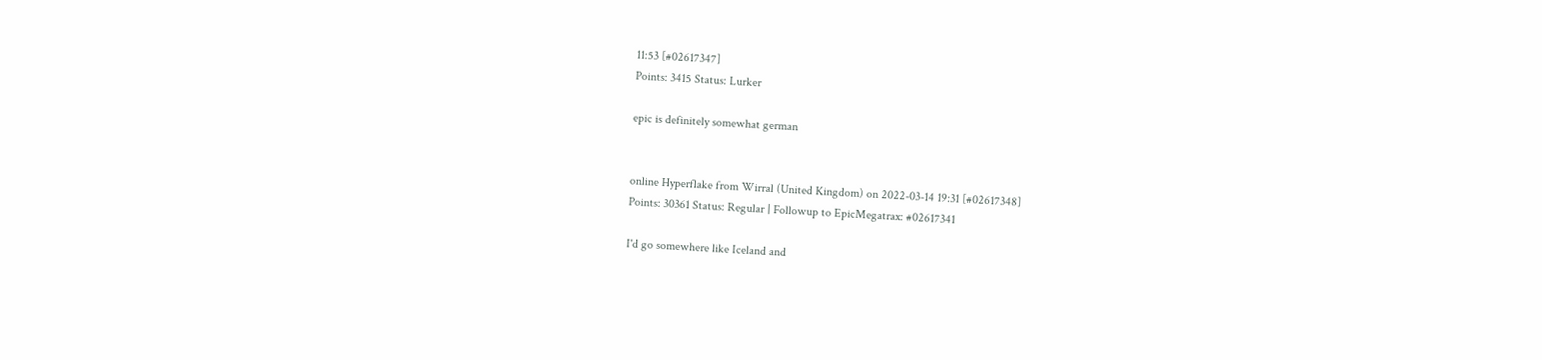11:53 [#02617347]
Points: 3415 Status: Lurker

epic is definitely somewhat german


online Hyperflake from Wirral (United Kingdom) on 2022-03-14 19:31 [#02617348]
Points: 30361 Status: Regular | Followup to EpicMegatrax: #02617341

I'd go somewhere like Iceland and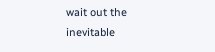wait out the inevitable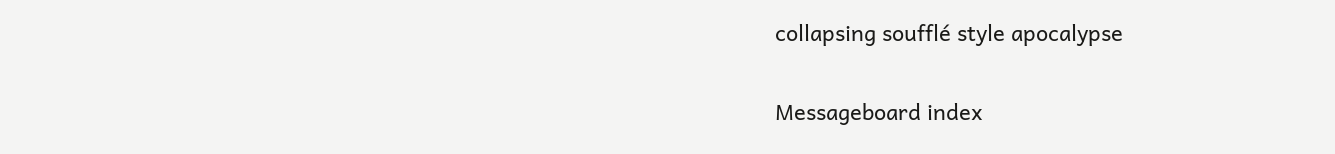collapsing soufflé style apocalypse


Messageboard index